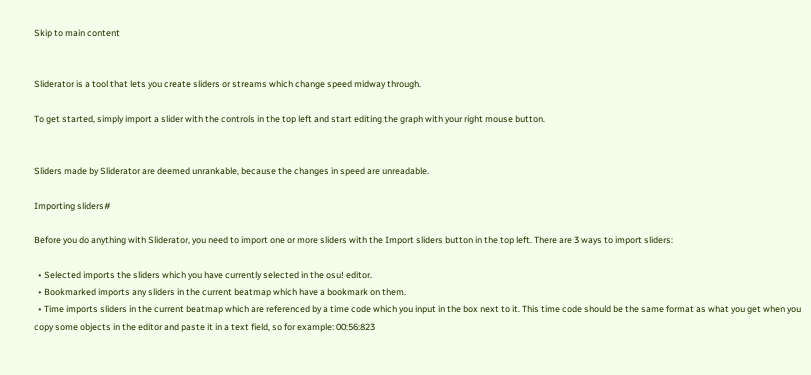Skip to main content


Sliderator is a tool that lets you create sliders or streams which change speed midway through.

To get started, simply import a slider with the controls in the top left and start editing the graph with your right mouse button.


Sliders made by Sliderator are deemed unrankable, because the changes in speed are unreadable.

Importing sliders#

Before you do anything with Sliderator, you need to import one or more sliders with the Import sliders button in the top left. There are 3 ways to import sliders:

  • Selected imports the sliders which you have currently selected in the osu! editor.
  • Bookmarked imports any sliders in the current beatmap which have a bookmark on them.
  • Time imports sliders in the current beatmap which are referenced by a time code which you input in the box next to it. This time code should be the same format as what you get when you copy some objects in the editor and paste it in a text field, so for example: 00:56:823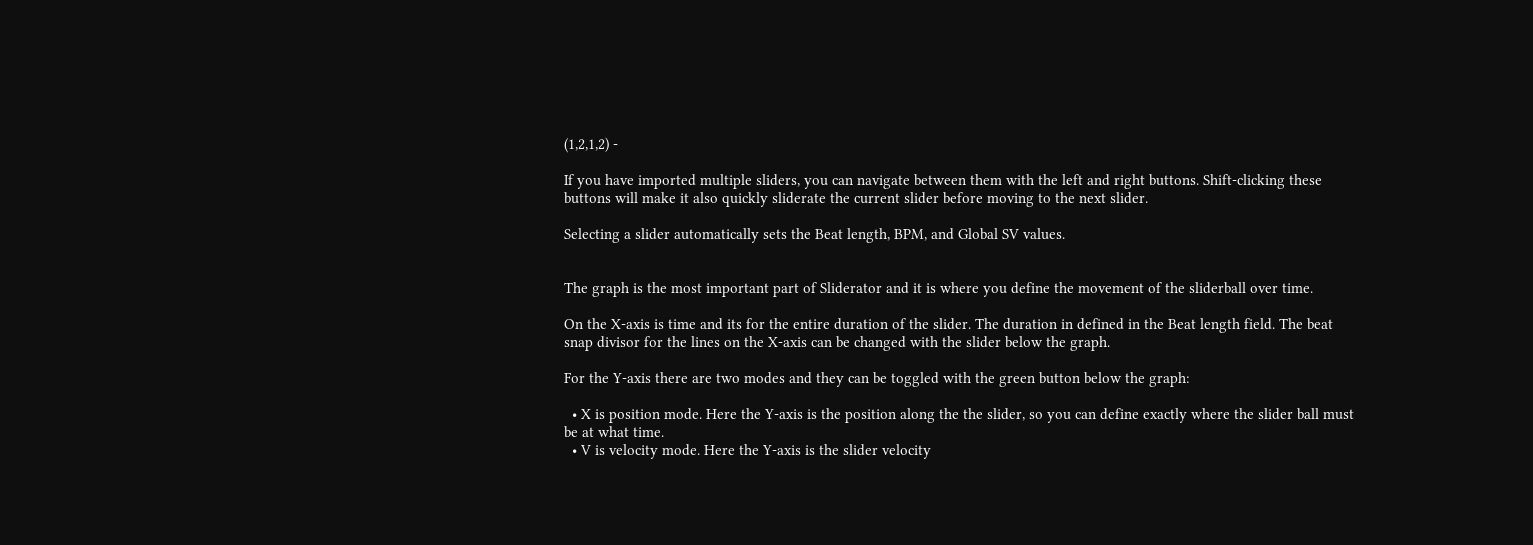(1,2,1,2) -

If you have imported multiple sliders, you can navigate between them with the left and right buttons. Shift-clicking these buttons will make it also quickly sliderate the current slider before moving to the next slider.

Selecting a slider automatically sets the Beat length, BPM, and Global SV values.


The graph is the most important part of Sliderator and it is where you define the movement of the sliderball over time.

On the X-axis is time and its for the entire duration of the slider. The duration in defined in the Beat length field. The beat snap divisor for the lines on the X-axis can be changed with the slider below the graph.

For the Y-axis there are two modes and they can be toggled with the green button below the graph:

  • X is position mode. Here the Y-axis is the position along the the slider, so you can define exactly where the slider ball must be at what time.
  • V is velocity mode. Here the Y-axis is the slider velocity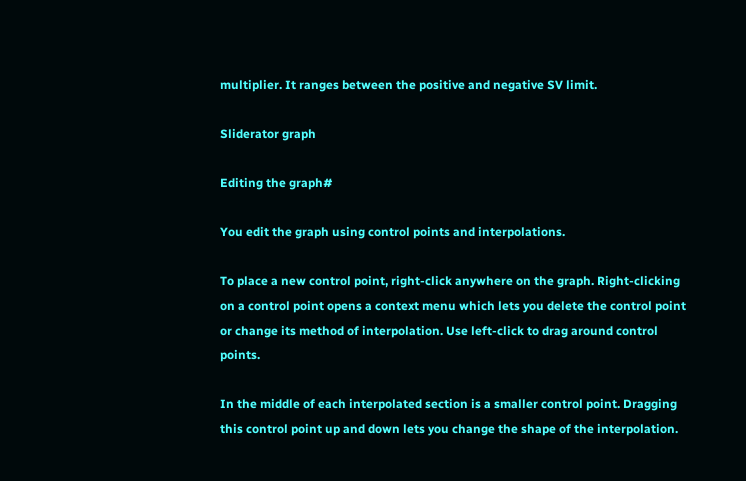multiplier. It ranges between the positive and negative SV limit.

Sliderator graph

Editing the graph#

You edit the graph using control points and interpolations.

To place a new control point, right-click anywhere on the graph. Right-clicking on a control point opens a context menu which lets you delete the control point or change its method of interpolation. Use left-click to drag around control points.

In the middle of each interpolated section is a smaller control point. Dragging this control point up and down lets you change the shape of the interpolation.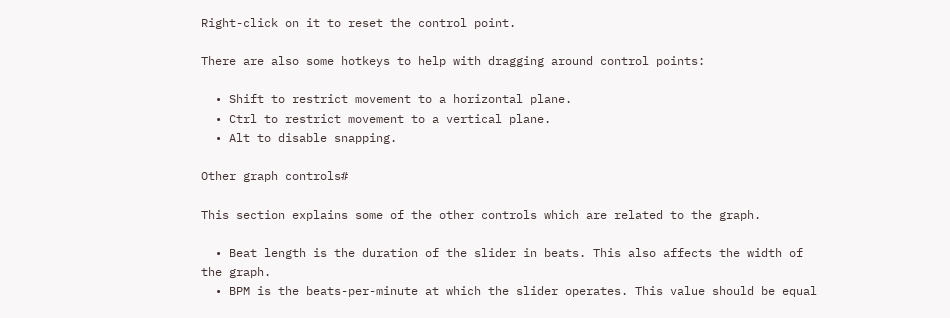Right-click on it to reset the control point.

There are also some hotkeys to help with dragging around control points:

  • Shift to restrict movement to a horizontal plane.
  • Ctrl to restrict movement to a vertical plane.
  • Alt to disable snapping.

Other graph controls#

This section explains some of the other controls which are related to the graph.

  • Beat length is the duration of the slider in beats. This also affects the width of the graph.
  • BPM is the beats-per-minute at which the slider operates. This value should be equal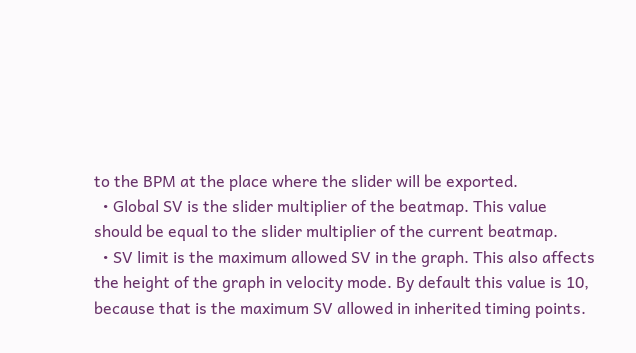to the BPM at the place where the slider will be exported.
  • Global SV is the slider multiplier of the beatmap. This value should be equal to the slider multiplier of the current beatmap.
  • SV limit is the maximum allowed SV in the graph. This also affects the height of the graph in velocity mode. By default this value is 10, because that is the maximum SV allowed in inherited timing points.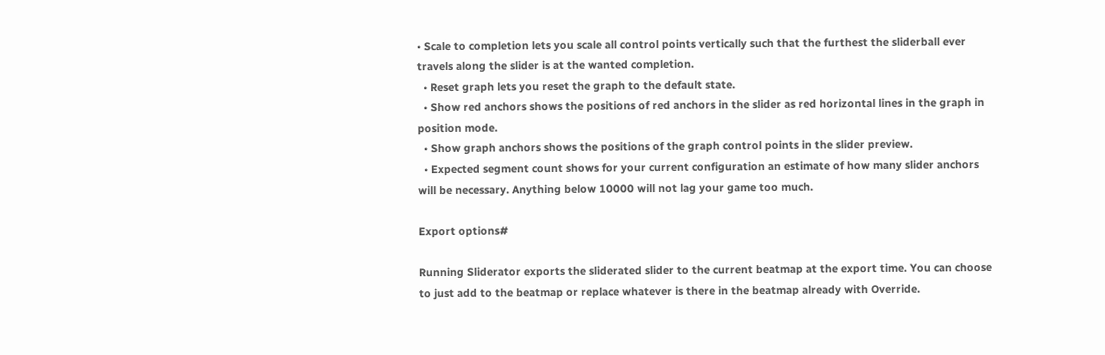• Scale to completion lets you scale all control points vertically such that the furthest the sliderball ever travels along the slider is at the wanted completion.
  • Reset graph lets you reset the graph to the default state.
  • Show red anchors shows the positions of red anchors in the slider as red horizontal lines in the graph in position mode.
  • Show graph anchors shows the positions of the graph control points in the slider preview.
  • Expected segment count shows for your current configuration an estimate of how many slider anchors will be necessary. Anything below 10000 will not lag your game too much.

Export options#

Running Sliderator exports the sliderated slider to the current beatmap at the export time. You can choose to just add to the beatmap or replace whatever is there in the beatmap already with Override.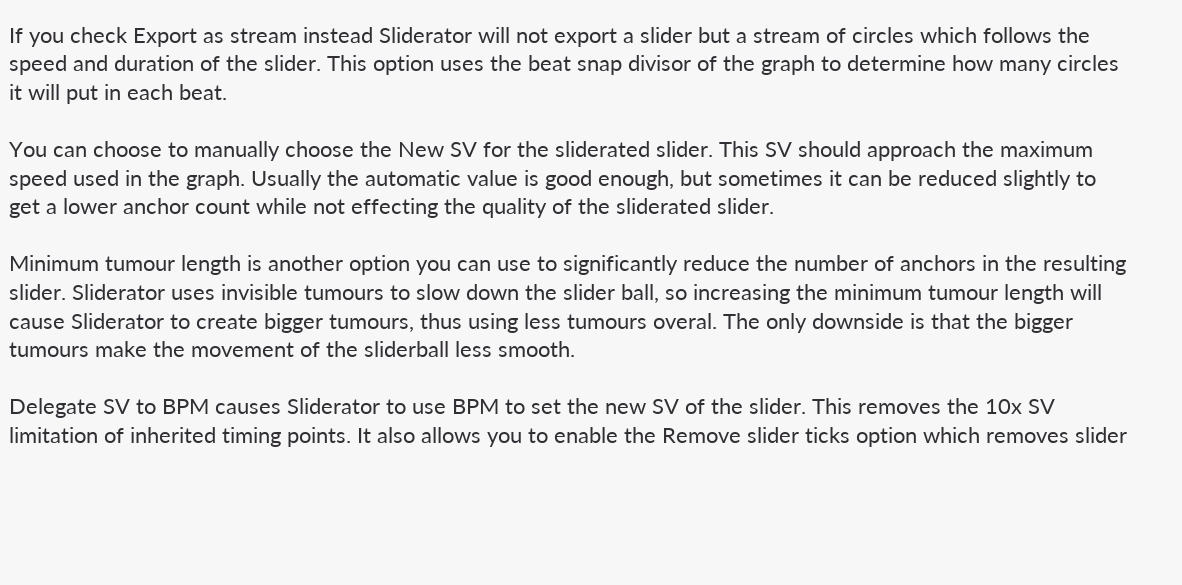If you check Export as stream instead Sliderator will not export a slider but a stream of circles which follows the speed and duration of the slider. This option uses the beat snap divisor of the graph to determine how many circles it will put in each beat.

You can choose to manually choose the New SV for the sliderated slider. This SV should approach the maximum speed used in the graph. Usually the automatic value is good enough, but sometimes it can be reduced slightly to get a lower anchor count while not effecting the quality of the sliderated slider.

Minimum tumour length is another option you can use to significantly reduce the number of anchors in the resulting slider. Sliderator uses invisible tumours to slow down the slider ball, so increasing the minimum tumour length will cause Sliderator to create bigger tumours, thus using less tumours overal. The only downside is that the bigger tumours make the movement of the sliderball less smooth.

Delegate SV to BPM causes Sliderator to use BPM to set the new SV of the slider. This removes the 10x SV limitation of inherited timing points. It also allows you to enable the Remove slider ticks option which removes slider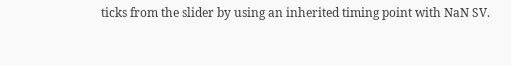ticks from the slider by using an inherited timing point with NaN SV.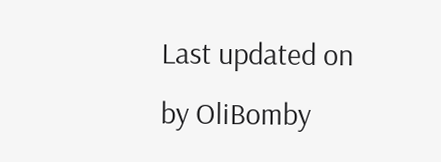Last updated on by OliBomby